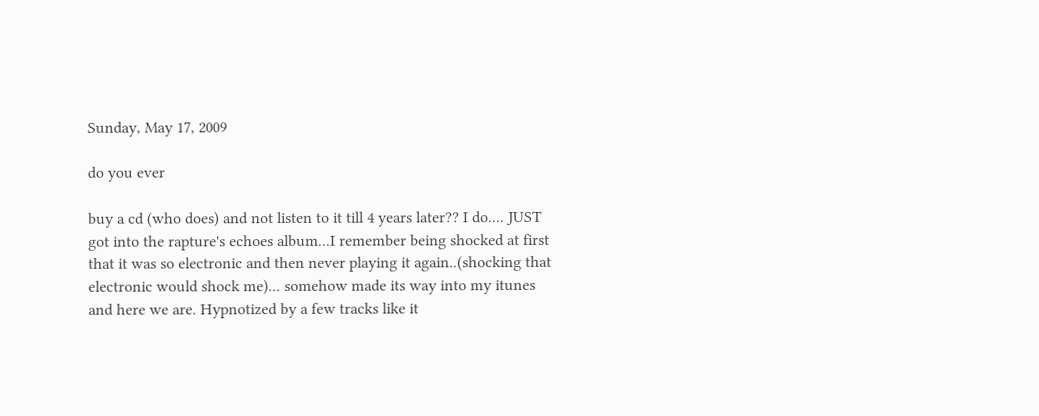Sunday, May 17, 2009

do you ever

buy a cd (who does) and not listen to it till 4 years later?? I do.... JUST got into the rapture's echoes album...I remember being shocked at first that it was so electronic and then never playing it again..(shocking that electronic would shock me)... somehow made its way into my itunes and here we are. Hypnotized by a few tracks like it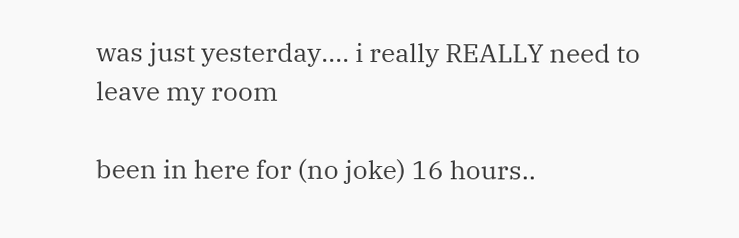was just yesterday.... i really REALLY need to leave my room

been in here for (no joke) 16 hours..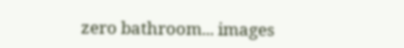zero bathroom... images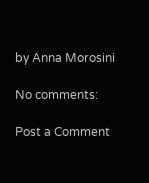by Anna Morosini

No comments:

Post a Comment